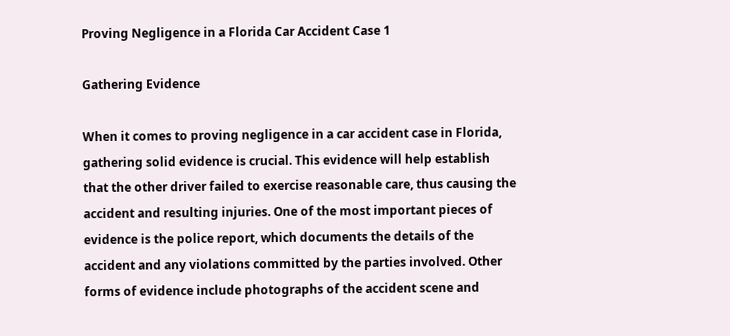Proving Negligence in a Florida Car Accident Case 1

Gathering Evidence

When it comes to proving negligence in a car accident case in Florida, gathering solid evidence is crucial. This evidence will help establish that the other driver failed to exercise reasonable care, thus causing the accident and resulting injuries. One of the most important pieces of evidence is the police report, which documents the details of the accident and any violations committed by the parties involved. Other forms of evidence include photographs of the accident scene and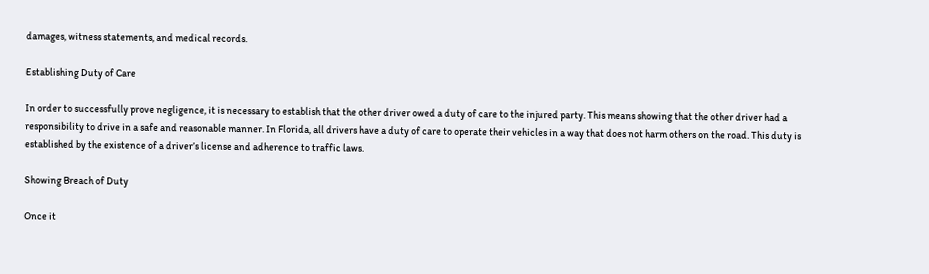damages, witness statements, and medical records.

Establishing Duty of Care

In order to successfully prove negligence, it is necessary to establish that the other driver owed a duty of care to the injured party. This means showing that the other driver had a responsibility to drive in a safe and reasonable manner. In Florida, all drivers have a duty of care to operate their vehicles in a way that does not harm others on the road. This duty is established by the existence of a driver’s license and adherence to traffic laws.

Showing Breach of Duty

Once it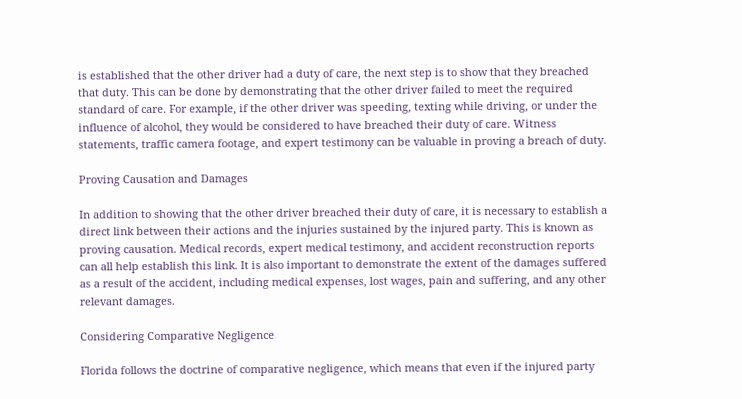is established that the other driver had a duty of care, the next step is to show that they breached that duty. This can be done by demonstrating that the other driver failed to meet the required standard of care. For example, if the other driver was speeding, texting while driving, or under the influence of alcohol, they would be considered to have breached their duty of care. Witness statements, traffic camera footage, and expert testimony can be valuable in proving a breach of duty.

Proving Causation and Damages

In addition to showing that the other driver breached their duty of care, it is necessary to establish a direct link between their actions and the injuries sustained by the injured party. This is known as proving causation. Medical records, expert medical testimony, and accident reconstruction reports can all help establish this link. It is also important to demonstrate the extent of the damages suffered as a result of the accident, including medical expenses, lost wages, pain and suffering, and any other relevant damages.

Considering Comparative Negligence

Florida follows the doctrine of comparative negligence, which means that even if the injured party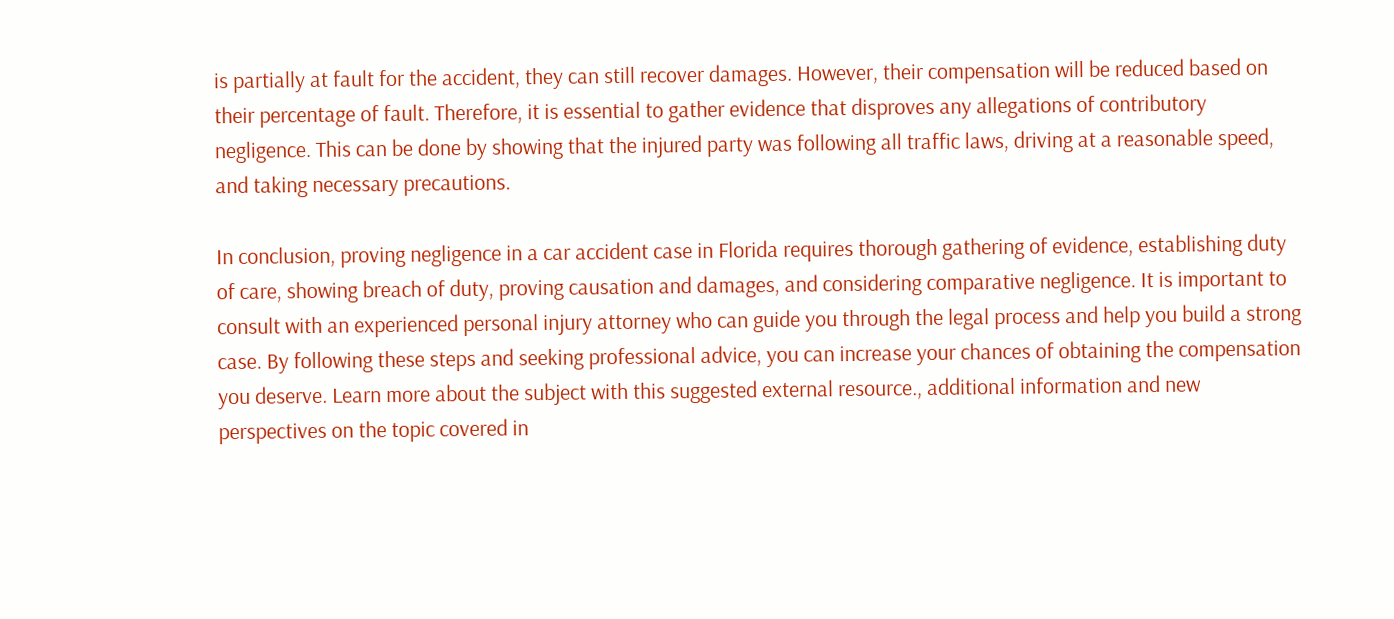is partially at fault for the accident, they can still recover damages. However, their compensation will be reduced based on their percentage of fault. Therefore, it is essential to gather evidence that disproves any allegations of contributory negligence. This can be done by showing that the injured party was following all traffic laws, driving at a reasonable speed, and taking necessary precautions.

In conclusion, proving negligence in a car accident case in Florida requires thorough gathering of evidence, establishing duty of care, showing breach of duty, proving causation and damages, and considering comparative negligence. It is important to consult with an experienced personal injury attorney who can guide you through the legal process and help you build a strong case. By following these steps and seeking professional advice, you can increase your chances of obtaining the compensation you deserve. Learn more about the subject with this suggested external resource., additional information and new perspectives on the topic covered in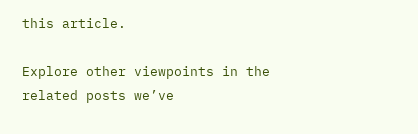this article.

Explore other viewpoints in the related posts we’ve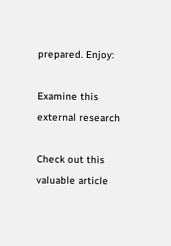prepared. Enjoy:

Examine this external research

Check out this valuable article